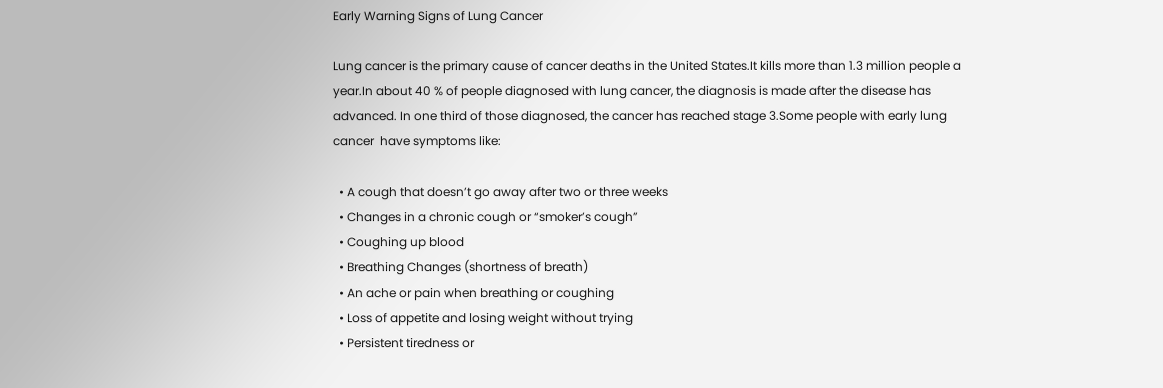Early Warning Signs of Lung Cancer

Lung cancer is the primary cause of cancer deaths in the United States.It kills more than 1.3 million people a year.In about 40 % of people diagnosed with lung cancer, the diagnosis is made after the disease has advanced. In one third of those diagnosed, the cancer has reached stage 3.Some people with early lung cancer  have symptoms like:

  • A cough that doesn’t go away after two or three weeks
  • Changes in a chronic cough or “smoker’s cough”
  • Coughing up blood
  • Breathing Changes (shortness of breath)
  • An ache or pain when breathing or coughing
  • Loss of appetite and losing weight without trying
  • Persistent tiredness or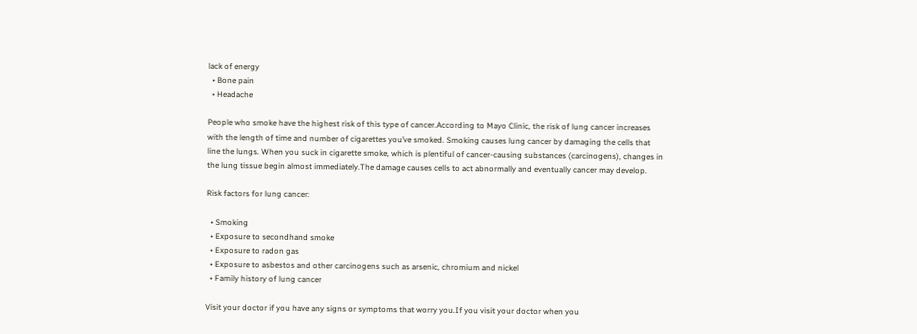lack of energy
  • Bone pain
  • Headache

People who smoke have the highest risk of this type of cancer.According to Mayo Clinic, the risk of lung cancer increases with the length of time and number of cigarettes you’ve smoked. Smoking causes lung cancer by damaging the cells that line the lungs. When you suck in cigarette smoke, which is plentiful of cancer-causing substances (carcinogens), changes in the lung tissue begin almost immediately.The damage causes cells to act abnormally and eventually cancer may develop.

Risk factors for lung cancer:

  • Smoking
  • Exposure to secondhand smoke
  • Exposure to radon gas
  • Exposure to asbestos and other carcinogens such as arsenic, chromium and nickel
  • Family history of lung cancer

Visit your doctor if you have any signs or symptoms that worry you.If you visit your doctor when you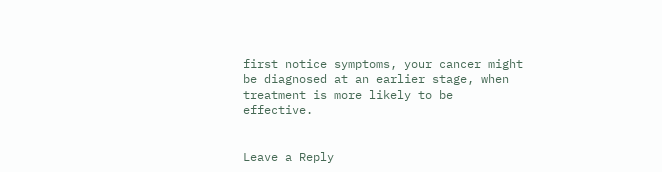first notice symptoms, your cancer might be diagnosed at an earlier stage, when treatment is more likely to be effective.


Leave a Reply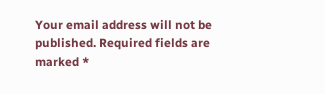Your email address will not be published. Required fields are marked *